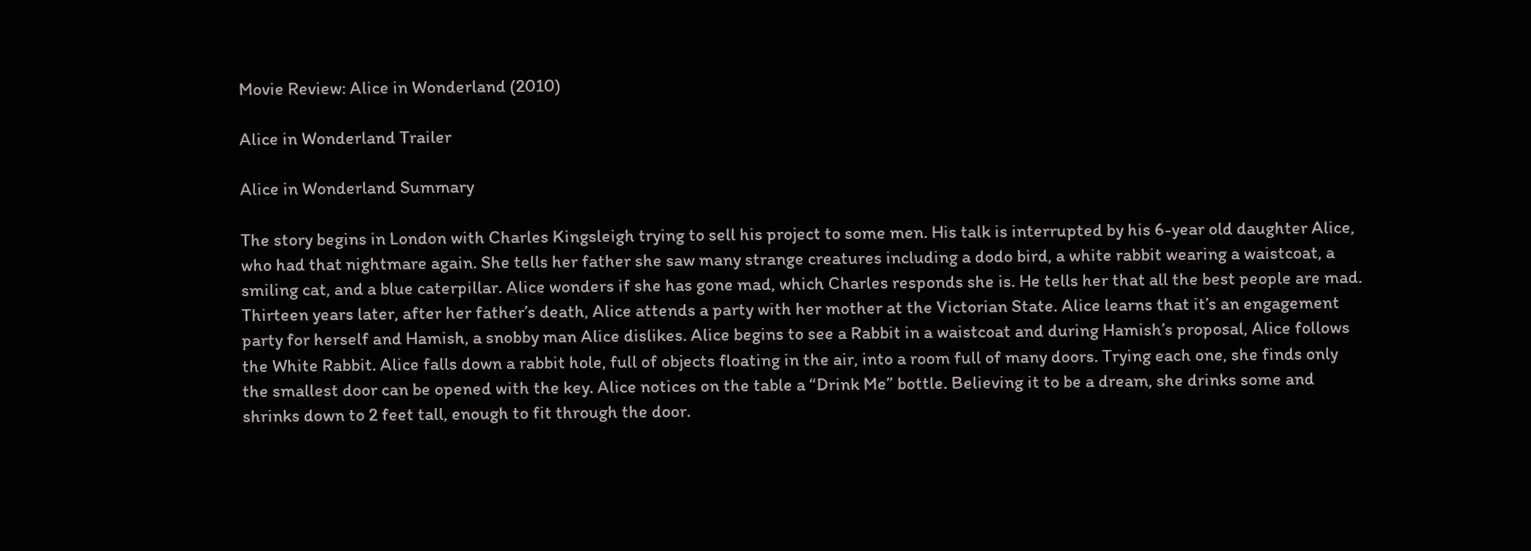Movie Review: Alice in Wonderland (2010)

Alice in Wonderland Trailer

Alice in Wonderland Summary

The story begins in London with Charles Kingsleigh trying to sell his project to some men. His talk is interrupted by his 6-year old daughter Alice, who had that nightmare again. She tells her father she saw many strange creatures including a dodo bird, a white rabbit wearing a waistcoat, a smiling cat, and a blue caterpillar. Alice wonders if she has gone mad, which Charles responds she is. He tells her that all the best people are mad. Thirteen years later, after her father’s death, Alice attends a party with her mother at the Victorian State. Alice learns that it’s an engagement party for herself and Hamish, a snobby man Alice dislikes. Alice begins to see a Rabbit in a waistcoat and during Hamish’s proposal, Alice follows the White Rabbit. Alice falls down a rabbit hole, full of objects floating in the air, into a room full of many doors. Trying each one, she finds only the smallest door can be opened with the key. Alice notices on the table a “Drink Me” bottle. Believing it to be a dream, she drinks some and shrinks down to 2 feet tall, enough to fit through the door.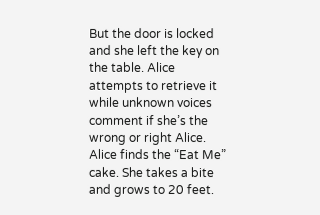But the door is locked and she left the key on the table. Alice attempts to retrieve it while unknown voices comment if she’s the wrong or right Alice. Alice finds the “Eat Me” cake. She takes a bite and grows to 20 feet.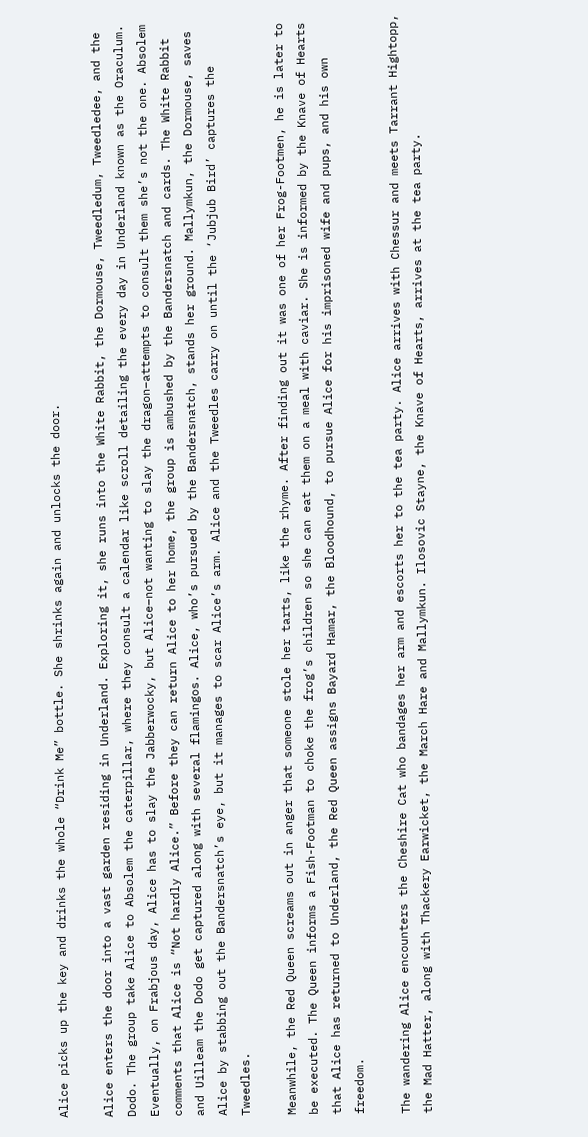Alice picks up the key and drinks the whole “Drink Me” bottle. She shrinks again and unlocks the door.

Alice enters the door into a vast garden residing in Underland. Exploring it, she runs into the White Rabbit, the Dormouse, Tweedledum, Tweedledee, and the Dodo. The group take Alice to Absolem the caterpillar, where they consult a calendar like scroll detailing the every day in Underland known as the Oraculum. Eventually, on Frabjous day, Alice has to slay the Jabberwocky, but Alice–not wanting to slay the dragon–attempts to consult them she’s not the one. Absolem comments that Alice is “Not hardly Alice.” Before they can return Alice to her home, the group is ambushed by the Bandersnatch and cards. The White Rabbit and Uilleam the Dodo get captured along with several flamingos. Alice, who’s pursued by the Bandersnatch, stands her ground. Mallymkun, the Dormouse, saves Alice by stabbing out the Bandersnatch’s eye, but it manages to scar Alice’s arm. Alice and the Tweedles carry on until the ‘Jubjub Bird’ captures the Tweedles.

Meanwhile, the Red Queen screams out in anger that someone stole her tarts, like the rhyme. After finding out it was one of her Frog-Footmen, he is later to be executed. The Queen informs a Fish-Footman to choke the frog’s children so she can eat them on a meal with caviar. She is informed by the Knave of Hearts that Alice has returned to Underland, the Red Queen assigns Bayard Hamar, the Bloodhound, to pursue Alice for his imprisoned wife and pups, and his own freedom.

The wandering Alice encounters the Cheshire Cat who bandages her arm and escorts her to the tea party. Alice arrives with Chessur and meets Tarrant Hightopp, the Mad Hatter, along with Thackery Earwicket, the March Hare and Mallymkun. Ilosovic Stayne, the Knave of Hearts, arrives at the tea party.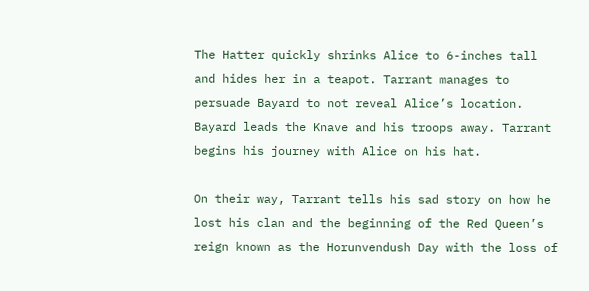The Hatter quickly shrinks Alice to 6-inches tall and hides her in a teapot. Tarrant manages to persuade Bayard to not reveal Alice’s location. Bayard leads the Knave and his troops away. Tarrant begins his journey with Alice on his hat.

On their way, Tarrant tells his sad story on how he lost his clan and the beginning of the Red Queen’s reign known as the Horunvendush Day with the loss of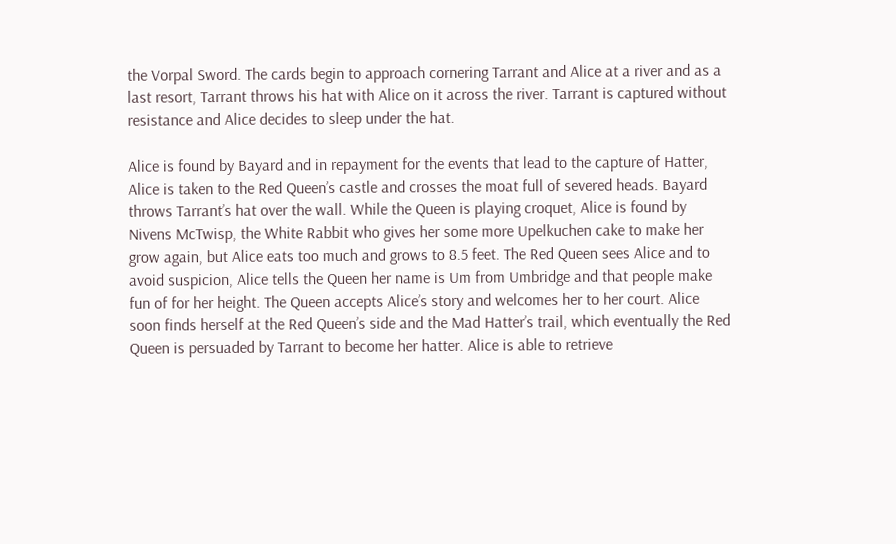the Vorpal Sword. The cards begin to approach cornering Tarrant and Alice at a river and as a last resort, Tarrant throws his hat with Alice on it across the river. Tarrant is captured without resistance and Alice decides to sleep under the hat.

Alice is found by Bayard and in repayment for the events that lead to the capture of Hatter, Alice is taken to the Red Queen’s castle and crosses the moat full of severed heads. Bayard throws Tarrant’s hat over the wall. While the Queen is playing croquet, Alice is found by Nivens McTwisp, the White Rabbit who gives her some more Upelkuchen cake to make her grow again, but Alice eats too much and grows to 8.5 feet. The Red Queen sees Alice and to avoid suspicion, Alice tells the Queen her name is Um from Umbridge and that people make fun of for her height. The Queen accepts Alice’s story and welcomes her to her court. Alice soon finds herself at the Red Queen’s side and the Mad Hatter’s trail, which eventually the Red Queen is persuaded by Tarrant to become her hatter. Alice is able to retrieve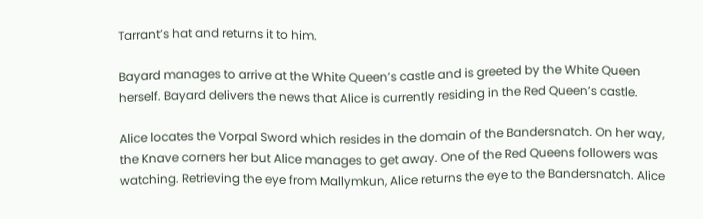Tarrant’s hat and returns it to him.

Bayard manages to arrive at the White Queen’s castle and is greeted by the White Queen herself. Bayard delivers the news that Alice is currently residing in the Red Queen’s castle.

Alice locates the Vorpal Sword which resides in the domain of the Bandersnatch. On her way, the Knave corners her but Alice manages to get away. One of the Red Queens followers was watching. Retrieving the eye from Mallymkun, Alice returns the eye to the Bandersnatch. Alice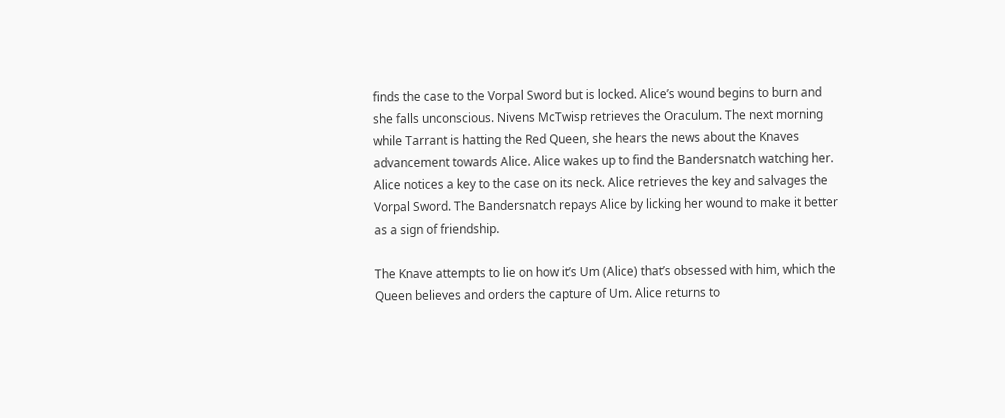finds the case to the Vorpal Sword but is locked. Alice’s wound begins to burn and she falls unconscious. Nivens McTwisp retrieves the Oraculum. The next morning while Tarrant is hatting the Red Queen, she hears the news about the Knaves advancement towards Alice. Alice wakes up to find the Bandersnatch watching her. Alice notices a key to the case on its neck. Alice retrieves the key and salvages the Vorpal Sword. The Bandersnatch repays Alice by licking her wound to make it better as a sign of friendship.

The Knave attempts to lie on how it’s Um (Alice) that’s obsessed with him, which the Queen believes and orders the capture of Um. Alice returns to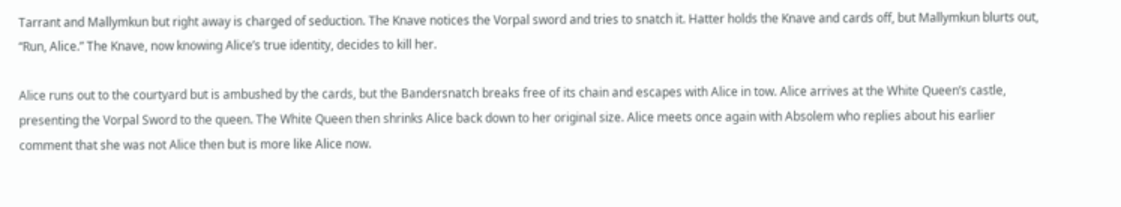Tarrant and Mallymkun but right away is charged of seduction. The Knave notices the Vorpal sword and tries to snatch it. Hatter holds the Knave and cards off, but Mallymkun blurts out, “Run, Alice.” The Knave, now knowing Alice’s true identity, decides to kill her.

Alice runs out to the courtyard but is ambushed by the cards, but the Bandersnatch breaks free of its chain and escapes with Alice in tow. Alice arrives at the White Queen’s castle, presenting the Vorpal Sword to the queen. The White Queen then shrinks Alice back down to her original size. Alice meets once again with Absolem who replies about his earlier comment that she was not Alice then but is more like Alice now.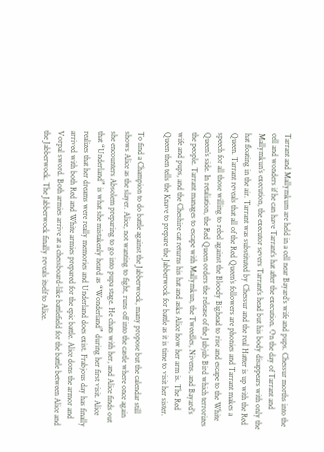Tarrant and Mallymkum are held in a cell near Bayard’s wife and pups. Chessur morths into the cell and wonders if he can have Tarrant’s hat after the execution. On the day of Tarrant and Mallymkun’s execution, the executor severs Tarrant’s head but his body disappears with only the hat floating in the air. Tarrant was substituted by Chessur and the real Hatter is up with the Red Queen. Tarrant reveals that all of the Red Queen’s followers are phonies and Tarrant makes a speech for all those willing to rebel against the Bloody Bighead to rise and escape to the White Queen’s side. In retaliation, the Red Queen orders the release of the Jubjub Bird which terrorizes the people. Tarrant manages to escape with Mallymkun, the Tweedles, Nivens, and Bayard’s wife and pups, and the Cheshire cat returns his hat and asks Alice how her arm is. The Red Queen then tells the Knave to prepare the Jabberwock for battle as it is time to visit her sister.

To find a Champion to do battle against the Jabberwock, many propose but the calendar still shows Alice as the slayer. Alice, not wanting to fight, runs off into the castle where once again she encounters Absolem preparing to go into pupa stage. He chats with her, and Alice finds out that “Underland” is what she mistakenly heard as “Wonderland” during her first visit. Alice realizes that her dreams were really memories and Underland does exist. Frabjous day has finally arrived with both Red and White armies prepared for the epic battle. Alice dons the armor and Vorpal sword. Both armies arrive at a chessboard-like battlefield for the battle between Alice and the Jabberwock. The Jabberwock finally reveals itself to Alice.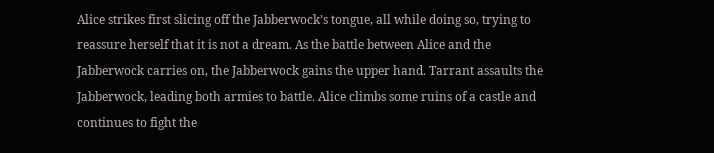Alice strikes first slicing off the Jabberwock’s tongue, all while doing so, trying to reassure herself that it is not a dream. As the battle between Alice and the Jabberwock carries on, the Jabberwock gains the upper hand. Tarrant assaults the Jabberwock, leading both armies to battle. Alice climbs some ruins of a castle and continues to fight the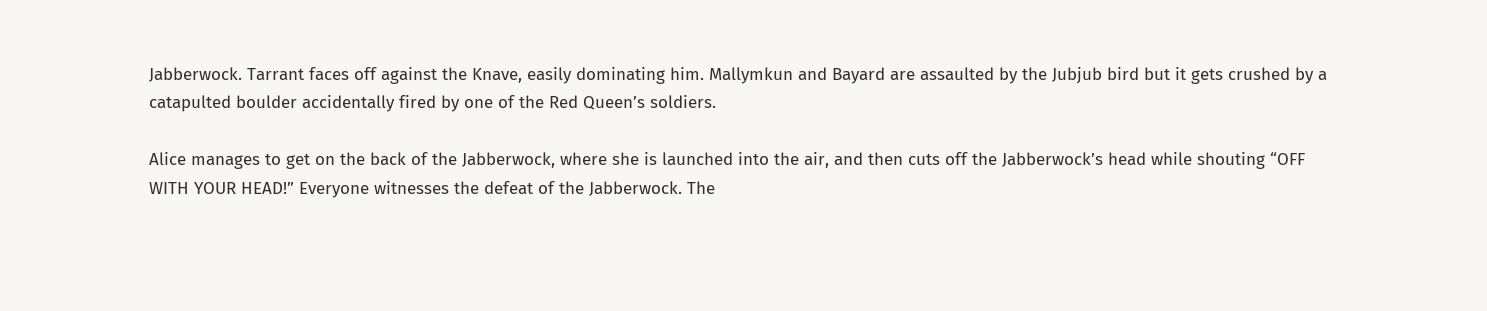Jabberwock. Tarrant faces off against the Knave, easily dominating him. Mallymkun and Bayard are assaulted by the Jubjub bird but it gets crushed by a catapulted boulder accidentally fired by one of the Red Queen’s soldiers.

Alice manages to get on the back of the Jabberwock, where she is launched into the air, and then cuts off the Jabberwock’s head while shouting “OFF WITH YOUR HEAD!” Everyone witnesses the defeat of the Jabberwock. The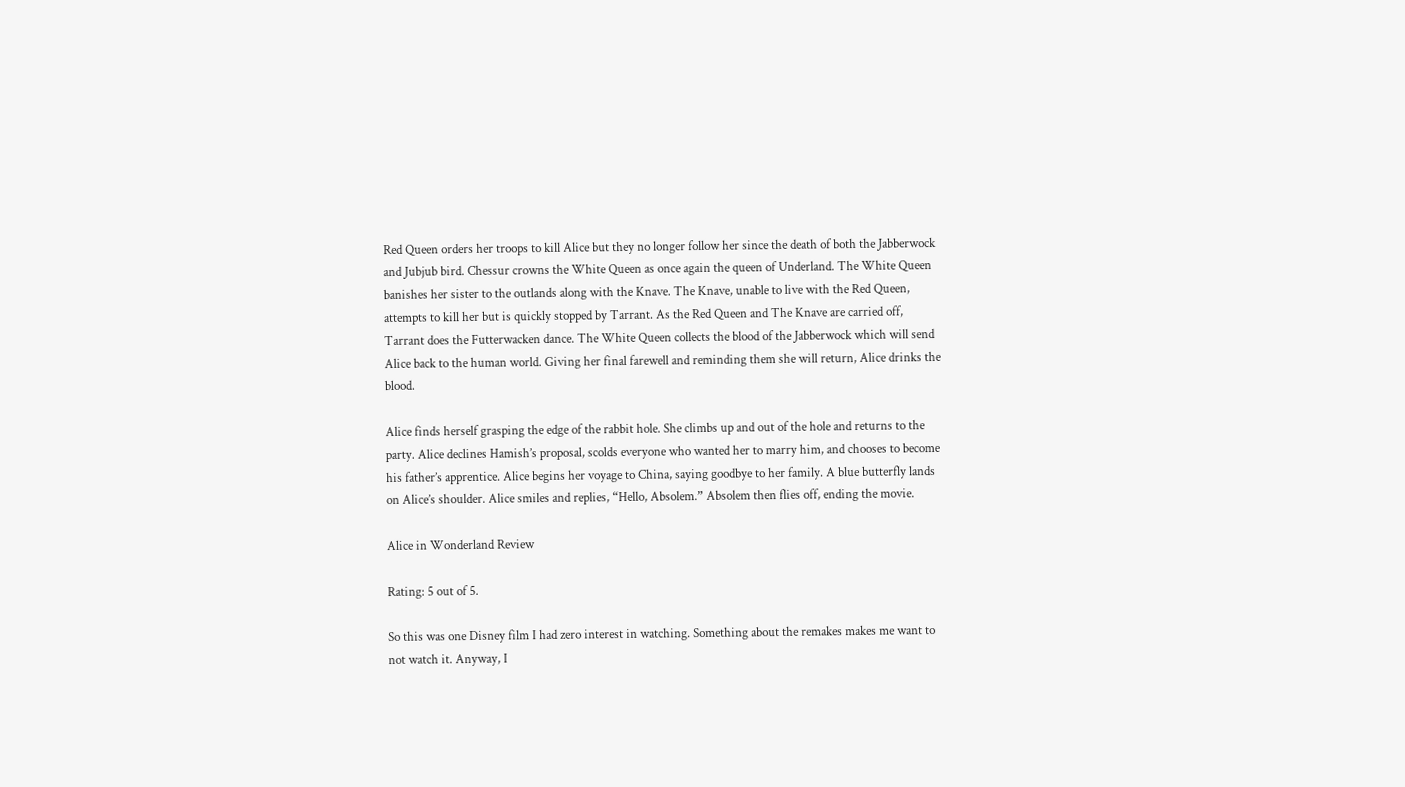Red Queen orders her troops to kill Alice but they no longer follow her since the death of both the Jabberwock and Jubjub bird. Chessur crowns the White Queen as once again the queen of Underland. The White Queen banishes her sister to the outlands along with the Knave. The Knave, unable to live with the Red Queen, attempts to kill her but is quickly stopped by Tarrant. As the Red Queen and The Knave are carried off, Tarrant does the Futterwacken dance. The White Queen collects the blood of the Jabberwock which will send Alice back to the human world. Giving her final farewell and reminding them she will return, Alice drinks the blood.

Alice finds herself grasping the edge of the rabbit hole. She climbs up and out of the hole and returns to the party. Alice declines Hamish’s proposal, scolds everyone who wanted her to marry him, and chooses to become his father’s apprentice. Alice begins her voyage to China, saying goodbye to her family. A blue butterfly lands on Alice’s shoulder. Alice smiles and replies, “Hello, Absolem.” Absolem then flies off, ending the movie.

Alice in Wonderland Review

Rating: 5 out of 5.

So this was one Disney film I had zero interest in watching. Something about the remakes makes me want to not watch it. Anyway, I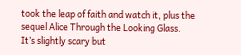took the leap of faith and watch it, plus the sequel Alice Through the Looking Glass. It’s slightly scary but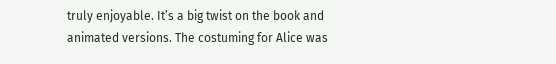truly enjoyable. It’s a big twist on the book and animated versions. The costuming for Alice was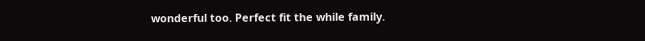wonderful too. Perfect fit the while family.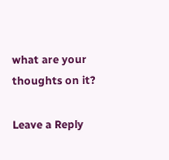what are your thoughts on it?

Leave a Reply